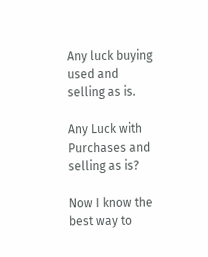Any luck buying used and selling as is.

Any Luck with Purchases and selling as is?

Now I know the best way to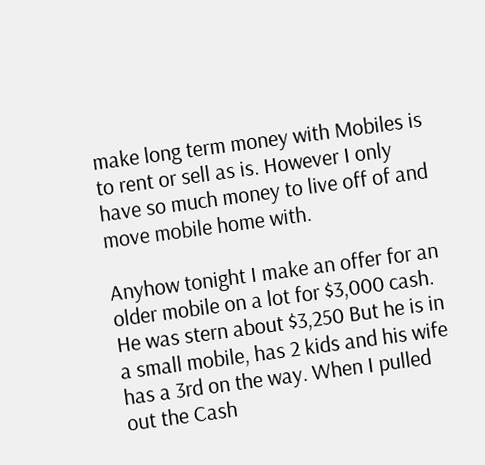make long term money with Mobiles is to rent or sell as is. However I only have so much money to live off of and move mobile home with.

Anyhow tonight I make an offer for an older mobile on a lot for $3,000 cash. He was stern about $3,250 But he is in a small mobile, has 2 kids and his wife has a 3rd on the way. When I pulled out the Cash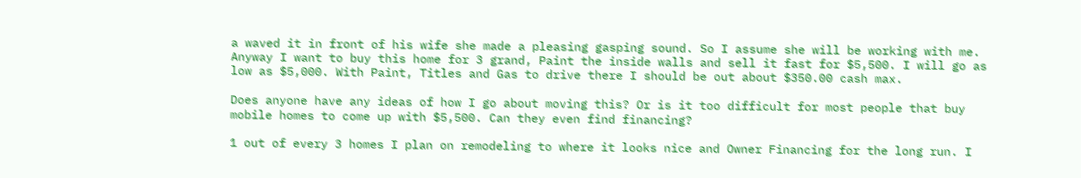a waved it in front of his wife she made a pleasing gasping sound. So I assume she will be working with me. Anyway I want to buy this home for 3 grand, Paint the inside walls and sell it fast for $5,500. I will go as low as $5,000. With Paint, Titles and Gas to drive there I should be out about $350.00 cash max.

Does anyone have any ideas of how I go about moving this? Or is it too difficult for most people that buy mobile homes to come up with $5,500. Can they even find financing?

1 out of every 3 homes I plan on remodeling to where it looks nice and Owner Financing for the long run. I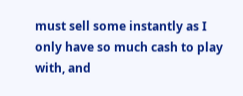must sell some instantly as I only have so much cash to play with, and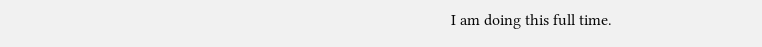I am doing this full time.